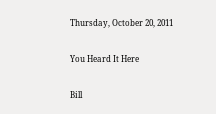Thursday, October 20, 2011

You Heard It Here

Bill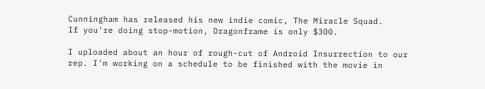Cunningham has released his new indie comic, The Miracle Squad.
If you're doing stop-motion, Dragonframe is only $300.

I uploaded about an hour of rough-cut of Android Insurrection to our rep. I'm working on a schedule to be finished with the movie in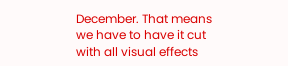December. That means we have to have it cut with all visual effects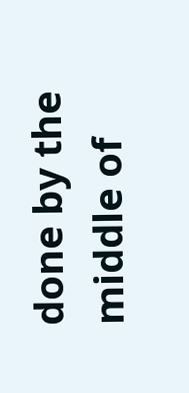done by the middle of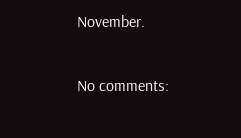November.

No comments: